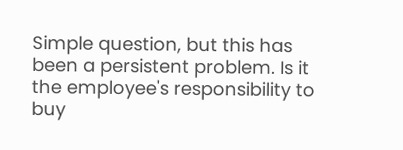Simple question, but this has been a persistent problem. Is it the employee's responsibility to buy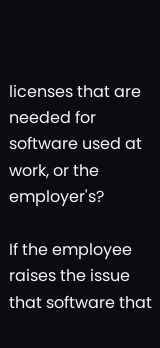licenses that are needed for software used at work, or the employer's?

If the employee raises the issue that software that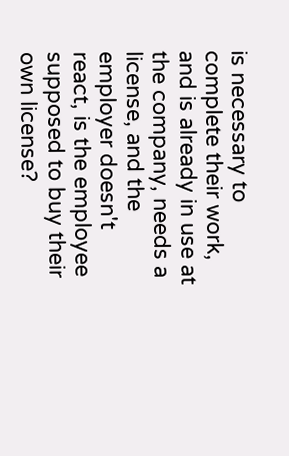is necessary to complete their work, and is already in use at the company, needs a license, and the employer doesn't react, is the employee supposed to buy their own license?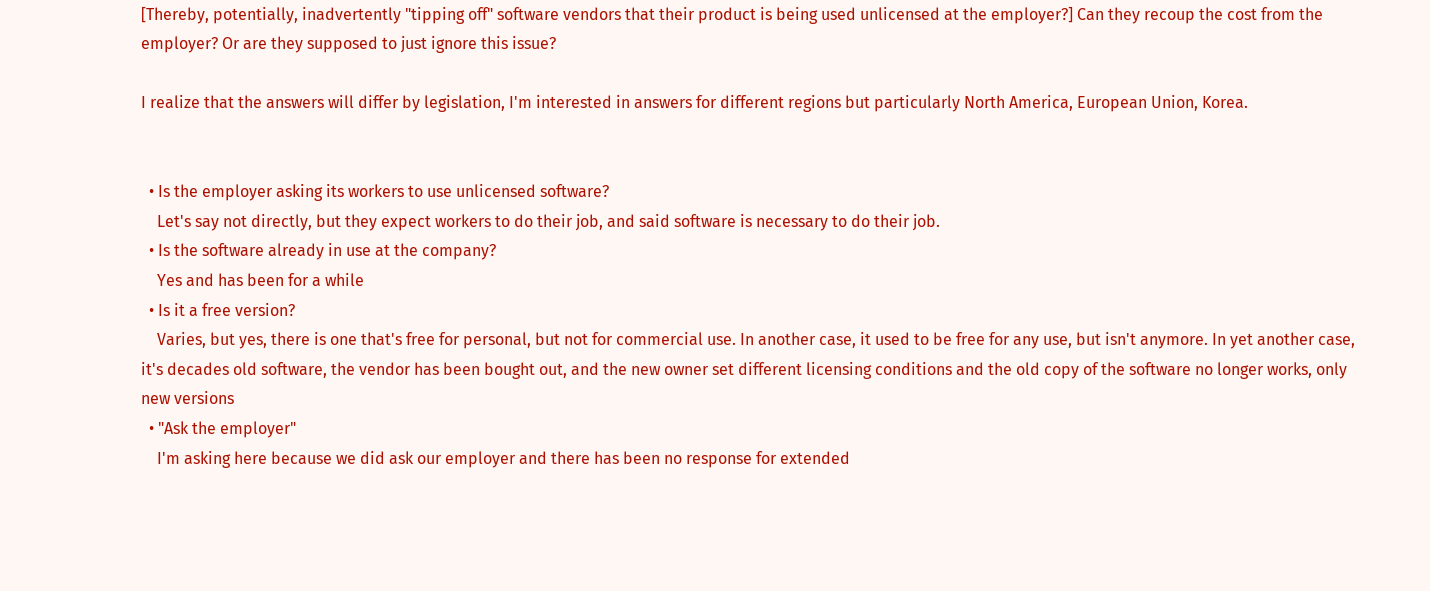[Thereby, potentially, inadvertently "tipping off" software vendors that their product is being used unlicensed at the employer?] Can they recoup the cost from the employer? Or are they supposed to just ignore this issue?

I realize that the answers will differ by legislation, I'm interested in answers for different regions but particularly North America, European Union, Korea.


  • Is the employer asking its workers to use unlicensed software?
    Let's say not directly, but they expect workers to do their job, and said software is necessary to do their job.
  • Is the software already in use at the company?
    Yes and has been for a while
  • Is it a free version?
    Varies, but yes, there is one that's free for personal, but not for commercial use. In another case, it used to be free for any use, but isn't anymore. In yet another case, it's decades old software, the vendor has been bought out, and the new owner set different licensing conditions and the old copy of the software no longer works, only new versions
  • "Ask the employer"
    I'm asking here because we did ask our employer and there has been no response for extended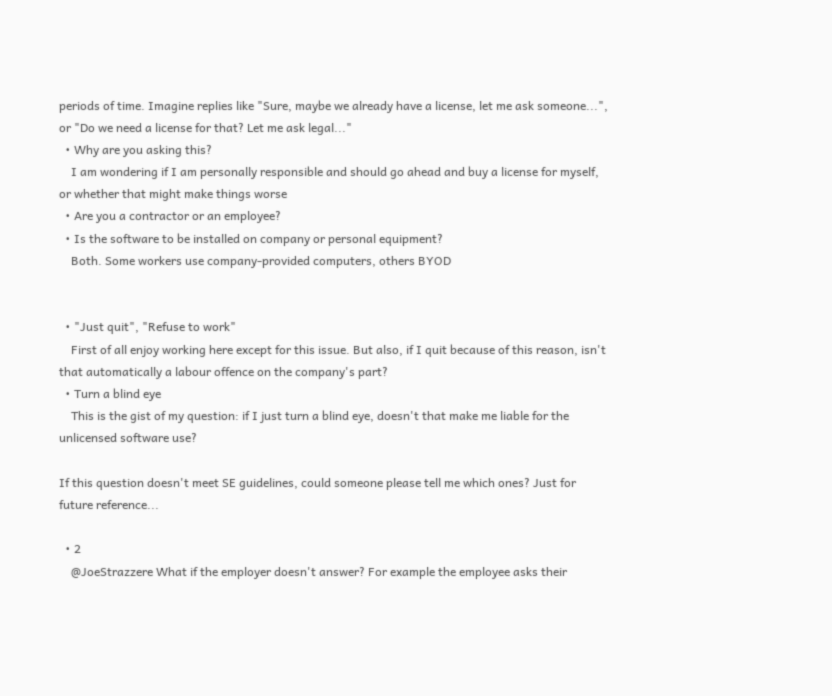periods of time. Imagine replies like "Sure, maybe we already have a license, let me ask someone...", or "Do we need a license for that? Let me ask legal..."
  • Why are you asking this?
    I am wondering if I am personally responsible and should go ahead and buy a license for myself, or whether that might make things worse
  • Are you a contractor or an employee?
  • Is the software to be installed on company or personal equipment?
    Both. Some workers use company-provided computers, others BYOD


  • "Just quit", "Refuse to work"
    First of all enjoy working here except for this issue. But also, if I quit because of this reason, isn't that automatically a labour offence on the company's part?
  • Turn a blind eye
    This is the gist of my question: if I just turn a blind eye, doesn't that make me liable for the unlicensed software use?

If this question doesn't meet SE guidelines, could someone please tell me which ones? Just for future reference...

  • 2
    @JoeStrazzere What if the employer doesn't answer? For example the employee asks their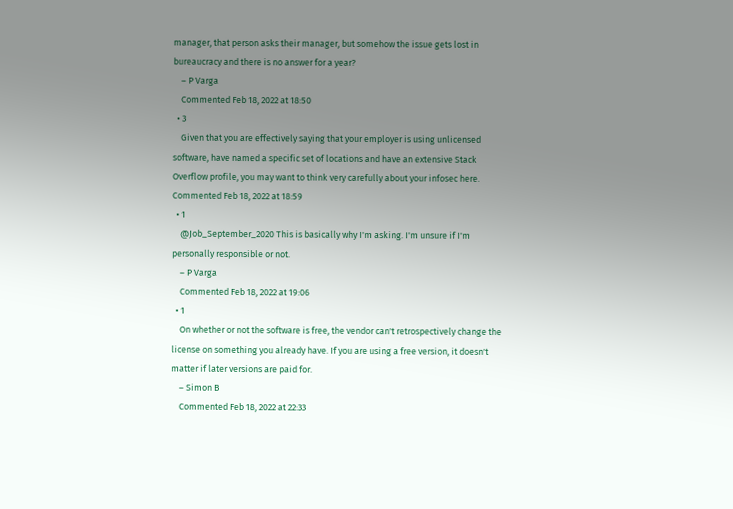manager, that person asks their manager, but somehow the issue gets lost in bureaucracy and there is no answer for a year?
    – P Varga
    Commented Feb 18, 2022 at 18:50
  • 3
    Given that you are effectively saying that your employer is using unlicensed software, have named a specific set of locations and have an extensive Stack Overflow profile, you may want to think very carefully about your infosec here. Commented Feb 18, 2022 at 18:59
  • 1
    @Job_September_2020 This is basically why I'm asking. I'm unsure if I'm personally responsible or not.
    – P Varga
    Commented Feb 18, 2022 at 19:06
  • 1
    On whether or not the software is free, the vendor can't retrospectively change the license on something you already have. If you are using a free version, it doesn't matter if later versions are paid for.
    – Simon B
    Commented Feb 18, 2022 at 22:33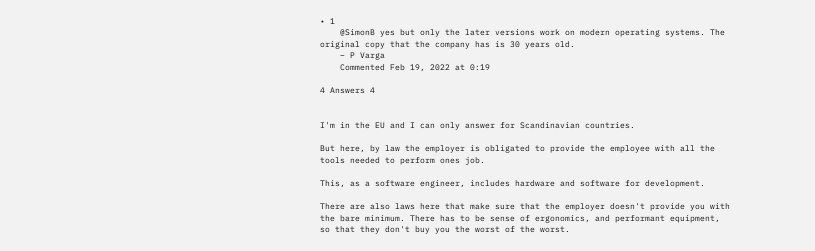• 1
    @SimonB yes but only the later versions work on modern operating systems. The original copy that the company has is 30 years old.
    – P Varga
    Commented Feb 19, 2022 at 0:19

4 Answers 4


I'm in the EU and I can only answer for Scandinavian countries.

But here, by law the employer is obligated to provide the employee with all the tools needed to perform ones job.

This, as a software engineer, includes hardware and software for development.

There are also laws here that make sure that the employer doesn't provide you with the bare minimum. There has to be sense of ergonomics, and performant equipment, so that they don't buy you the worst of the worst.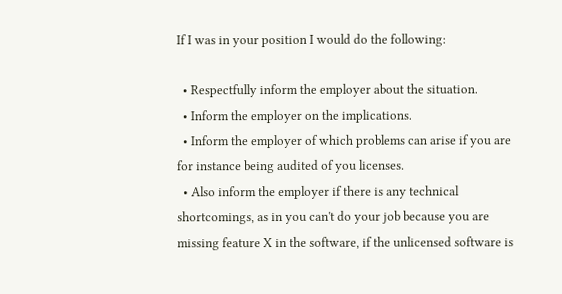If I was in your position I would do the following:

  • Respectfully inform the employer about the situation.
  • Inform the employer on the implications.
  • Inform the employer of which problems can arise if you are for instance being audited of you licenses.
  • Also inform the employer if there is any technical shortcomings, as in you can't do your job because you are missing feature X in the software, if the unlicensed software is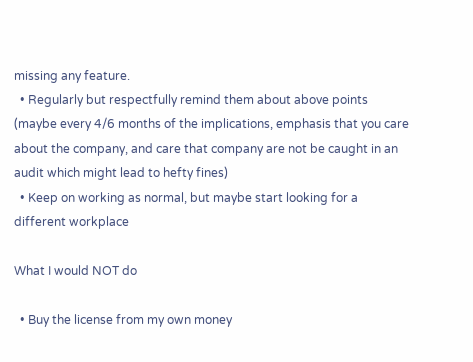missing any feature.
  • Regularly but respectfully remind them about above points (maybe every 4/6 months of the implications, emphasis that you care about the company, and care that company are not be caught in an audit which might lead to hefty fines)
  • Keep on working as normal, but maybe start looking for a different workplace

What I would NOT do

  • Buy the license from my own money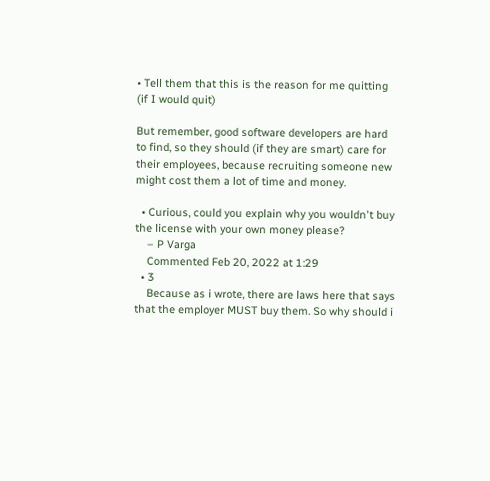• Tell them that this is the reason for me quitting (if I would quit)

But remember, good software developers are hard to find, so they should (if they are smart) care for their employees, because recruiting someone new might cost them a lot of time and money.

  • Curious, could you explain why you wouldn't buy the license with your own money please?
    – P Varga
    Commented Feb 20, 2022 at 1:29
  • 3
    Because as i wrote, there are laws here that says that the employer MUST buy them. So why should i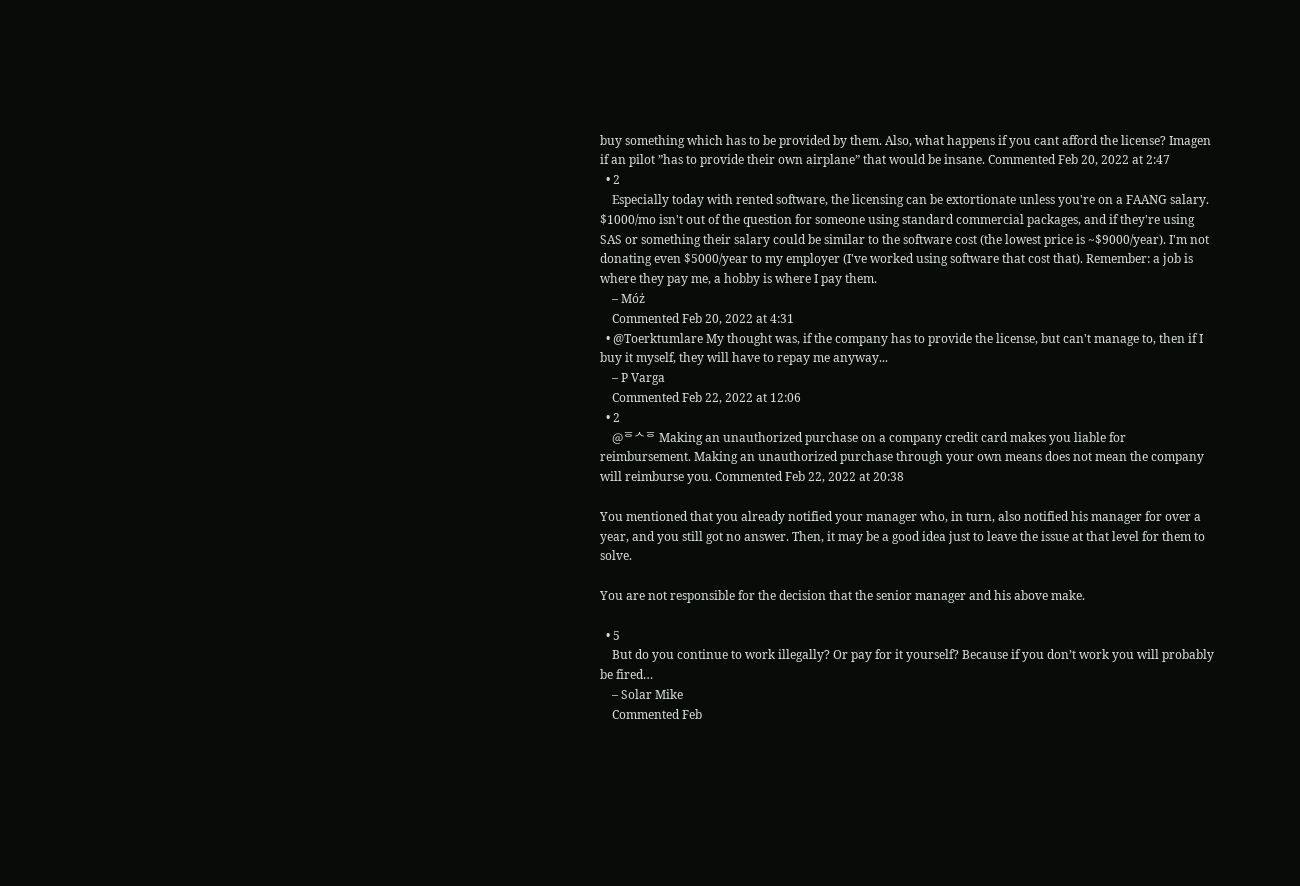buy something which has to be provided by them. Also, what happens if you cant afford the license? Imagen if an pilot ”has to provide their own airplane” that would be insane. Commented Feb 20, 2022 at 2:47
  • 2
    Especially today with rented software, the licensing can be extortionate unless you're on a FAANG salary. $1000/mo isn't out of the question for someone using standard commercial packages, and if they're using SAS or something their salary could be similar to the software cost (the lowest price is ~$9000/year). I'm not donating even $5000/year to my employer (I've worked using software that cost that). Remember: a job is where they pay me, a hobby is where I pay them.
    – Móż
    Commented Feb 20, 2022 at 4:31
  • @Toerktumlare My thought was, if the company has to provide the license, but can't manage to, then if I buy it myself, they will have to repay me anyway...
    – P Varga
    Commented Feb 22, 2022 at 12:06
  • 2
    @ᅙᄉᅙ Making an unauthorized purchase on a company credit card makes you liable for reimbursement. Making an unauthorized purchase through your own means does not mean the company will reimburse you. Commented Feb 22, 2022 at 20:38

You mentioned that you already notified your manager who, in turn, also notified his manager for over a year, and you still got no answer. Then, it may be a good idea just to leave the issue at that level for them to solve.

You are not responsible for the decision that the senior manager and his above make.

  • 5
    But do you continue to work illegally? Or pay for it yourself? Because if you don’t work you will probably be fired…
    – Solar Mike
    Commented Feb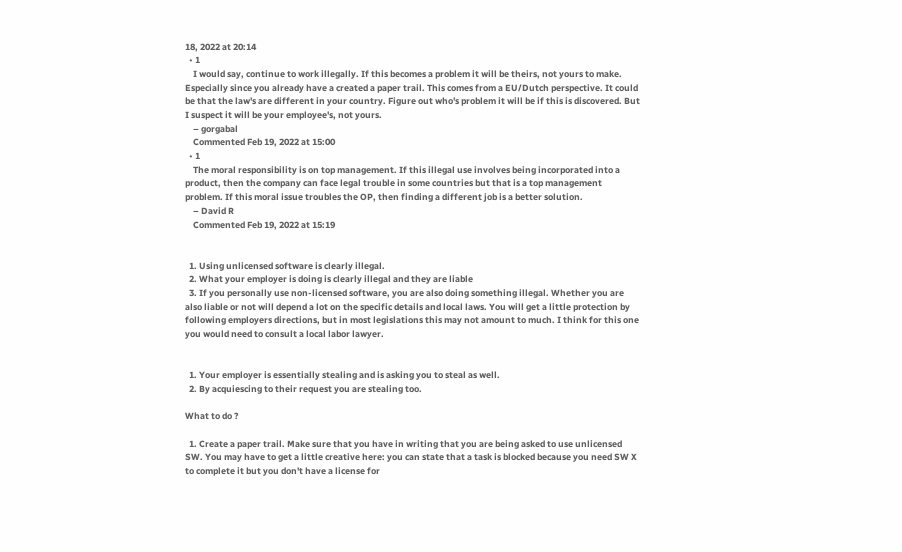18, 2022 at 20:14
  • 1
    I would say, continue to work illegally. If this becomes a problem it will be theirs, not yours to make. Especially since you already have a created a paper trail. This comes from a EU/Dutch perspective. It could be that the law's are different in your country. Figure out who's problem it will be if this is discovered. But I suspect it will be your employee's, not yours.
    – gorgabal
    Commented Feb 19, 2022 at 15:00
  • 1
    The moral responsibility is on top management. If this illegal use involves being incorporated into a product, then the company can face legal trouble in some countries but that is a top management problem. If this moral issue troubles the OP, then finding a different job is a better solution.
    – David R
    Commented Feb 19, 2022 at 15:19


  1. Using unlicensed software is clearly illegal.
  2. What your employer is doing is clearly illegal and they are liable
  3. If you personally use non-licensed software, you are also doing something illegal. Whether you are also liable or not will depend a lot on the specific details and local laws. You will get a little protection by following employers directions, but in most legislations this may not amount to much. I think for this one you would need to consult a local labor lawyer.


  1. Your employer is essentially stealing and is asking you to steal as well.
  2. By acquiescing to their request you are stealing too.

What to do ?

  1. Create a paper trail. Make sure that you have in writing that you are being asked to use unlicensed SW. You may have to get a little creative here: you can state that a task is blocked because you need SW X to complete it but you don't have a license for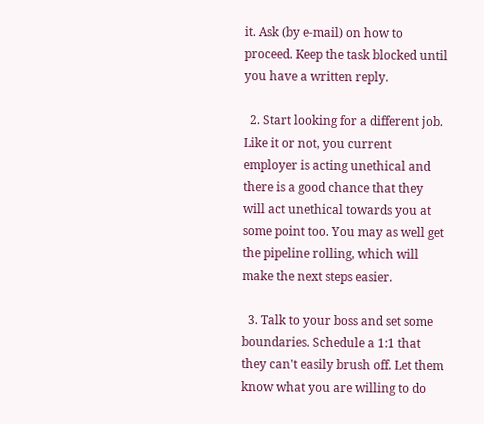it. Ask (by e-mail) on how to proceed. Keep the task blocked until you have a written reply.

  2. Start looking for a different job. Like it or not, you current employer is acting unethical and there is a good chance that they will act unethical towards you at some point too. You may as well get the pipeline rolling, which will make the next steps easier.

  3. Talk to your boss and set some boundaries. Schedule a 1:1 that they can't easily brush off. Let them know what you are willing to do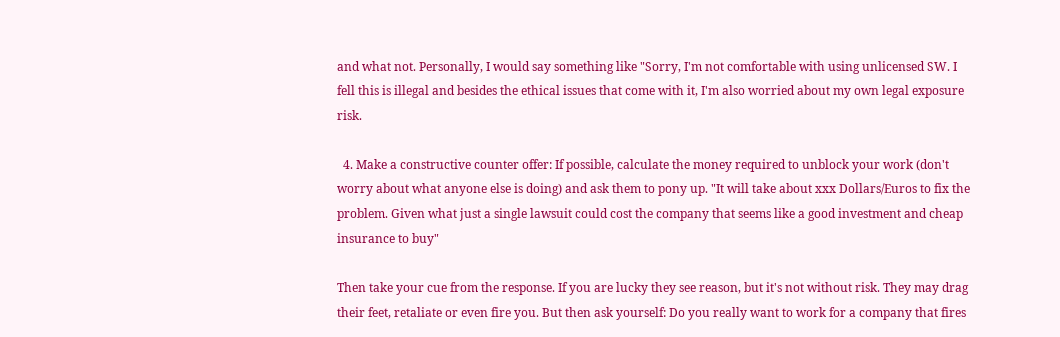and what not. Personally, I would say something like "Sorry, I'm not comfortable with using unlicensed SW. I fell this is illegal and besides the ethical issues that come with it, I'm also worried about my own legal exposure risk.

  4. Make a constructive counter offer: If possible, calculate the money required to unblock your work (don't worry about what anyone else is doing) and ask them to pony up. "It will take about xxx Dollars/Euros to fix the problem. Given what just a single lawsuit could cost the company that seems like a good investment and cheap insurance to buy"

Then take your cue from the response. If you are lucky they see reason, but it's not without risk. They may drag their feet, retaliate or even fire you. But then ask yourself: Do you really want to work for a company that fires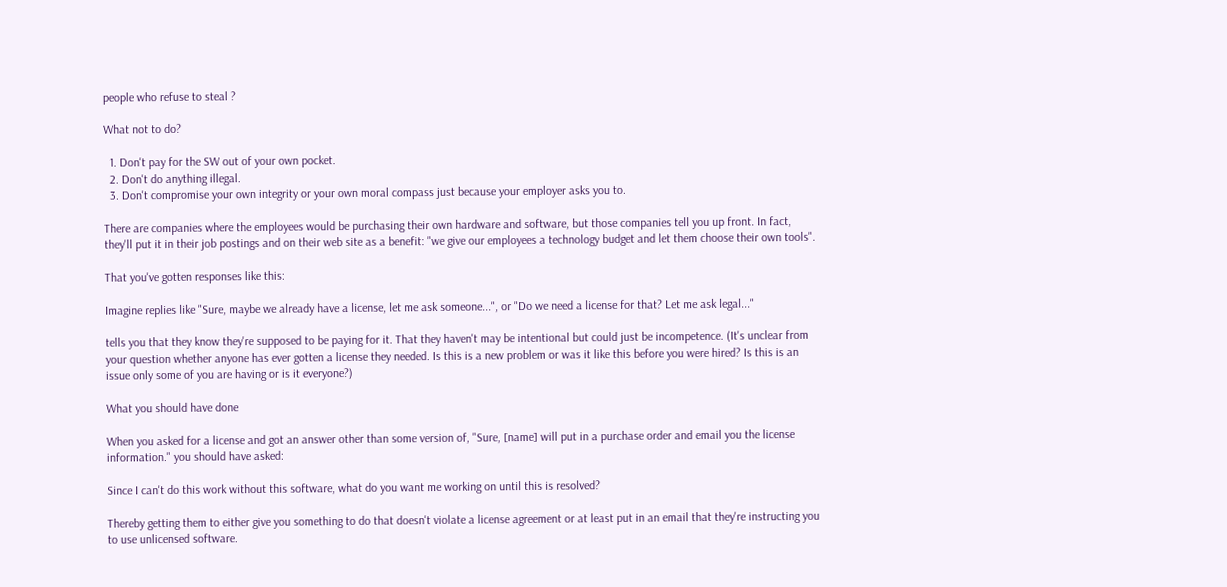people who refuse to steal ?

What not to do?

  1. Don't pay for the SW out of your own pocket.
  2. Don't do anything illegal.
  3. Don't compromise your own integrity or your own moral compass just because your employer asks you to.

There are companies where the employees would be purchasing their own hardware and software, but those companies tell you up front. In fact, they'll put it in their job postings and on their web site as a benefit: "we give our employees a technology budget and let them choose their own tools".

That you've gotten responses like this:

Imagine replies like "Sure, maybe we already have a license, let me ask someone...", or "Do we need a license for that? Let me ask legal..."

tells you that they know they're supposed to be paying for it. That they haven't may be intentional but could just be incompetence. (It's unclear from your question whether anyone has ever gotten a license they needed. Is this is a new problem or was it like this before you were hired? Is this is an issue only some of you are having or is it everyone?)

What you should have done

When you asked for a license and got an answer other than some version of, "Sure, [name] will put in a purchase order and email you the license information." you should have asked:

Since I can't do this work without this software, what do you want me working on until this is resolved?

Thereby getting them to either give you something to do that doesn't violate a license agreement or at least put in an email that they're instructing you to use unlicensed software.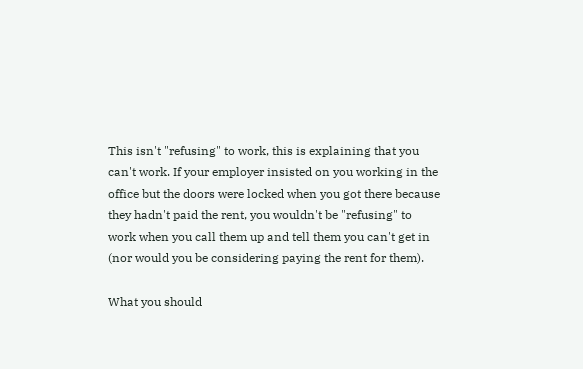This isn't "refusing" to work, this is explaining that you can't work. If your employer insisted on you working in the office but the doors were locked when you got there because they hadn't paid the rent, you wouldn't be "refusing" to work when you call them up and tell them you can't get in (nor would you be considering paying the rent for them).

What you should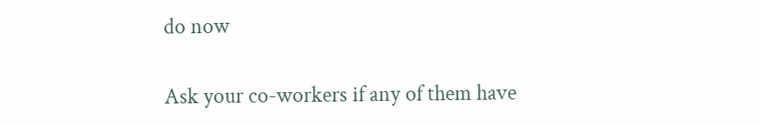do now

Ask your co-workers if any of them have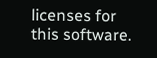licenses for this software.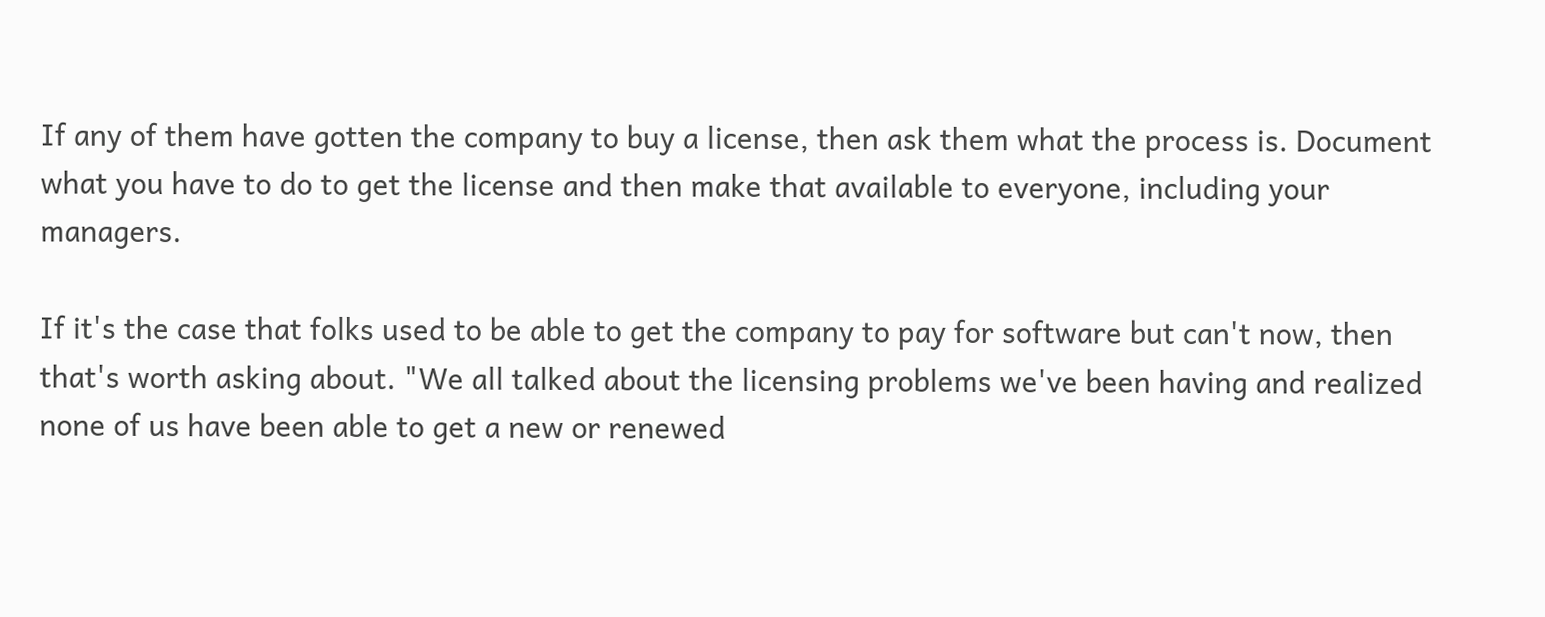If any of them have gotten the company to buy a license, then ask them what the process is. Document what you have to do to get the license and then make that available to everyone, including your managers.

If it's the case that folks used to be able to get the company to pay for software but can't now, then that's worth asking about. "We all talked about the licensing problems we've been having and realized none of us have been able to get a new or renewed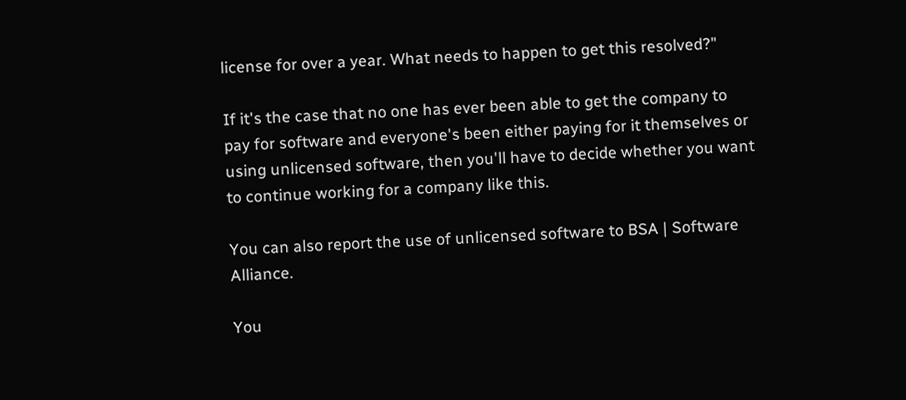license for over a year. What needs to happen to get this resolved?"

If it's the case that no one has ever been able to get the company to pay for software and everyone's been either paying for it themselves or using unlicensed software, then you'll have to decide whether you want to continue working for a company like this.

You can also report the use of unlicensed software to BSA | Software Alliance.

You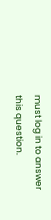must log in to answer this question.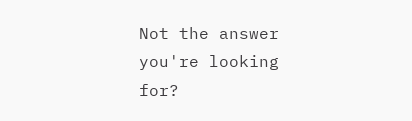Not the answer you're looking for?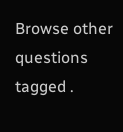Browse other questions tagged .